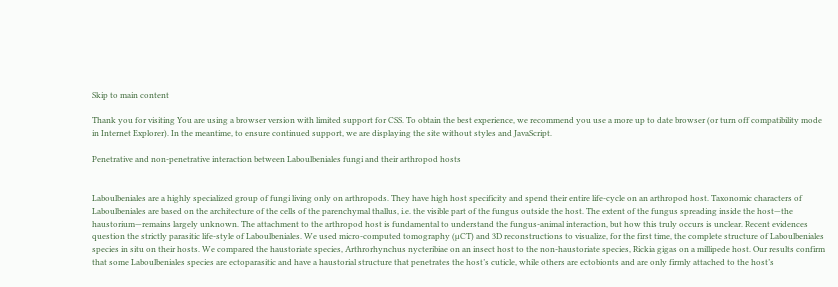Skip to main content

Thank you for visiting You are using a browser version with limited support for CSS. To obtain the best experience, we recommend you use a more up to date browser (or turn off compatibility mode in Internet Explorer). In the meantime, to ensure continued support, we are displaying the site without styles and JavaScript.

Penetrative and non-penetrative interaction between Laboulbeniales fungi and their arthropod hosts


Laboulbeniales are a highly specialized group of fungi living only on arthropods. They have high host specificity and spend their entire life-cycle on an arthropod host. Taxonomic characters of Laboulbeniales are based on the architecture of the cells of the parenchymal thallus, i.e. the visible part of the fungus outside the host. The extent of the fungus spreading inside the host—the haustorium—remains largely unknown. The attachment to the arthropod host is fundamental to understand the fungus-animal interaction, but how this truly occurs is unclear. Recent evidences question the strictly parasitic life-style of Laboulbeniales. We used micro-computed tomography (µCT) and 3D reconstructions to visualize, for the first time, the complete structure of Laboulbeniales species in situ on their hosts. We compared the haustoriate species, Arthrorhynchus nycteribiae on an insect host to the non-haustoriate species, Rickia gigas on a millipede host. Our results confirm that some Laboulbeniales species are ectoparasitic and have a haustorial structure that penetrates the host’s cuticle, while others are ectobionts and are only firmly attached to the host’s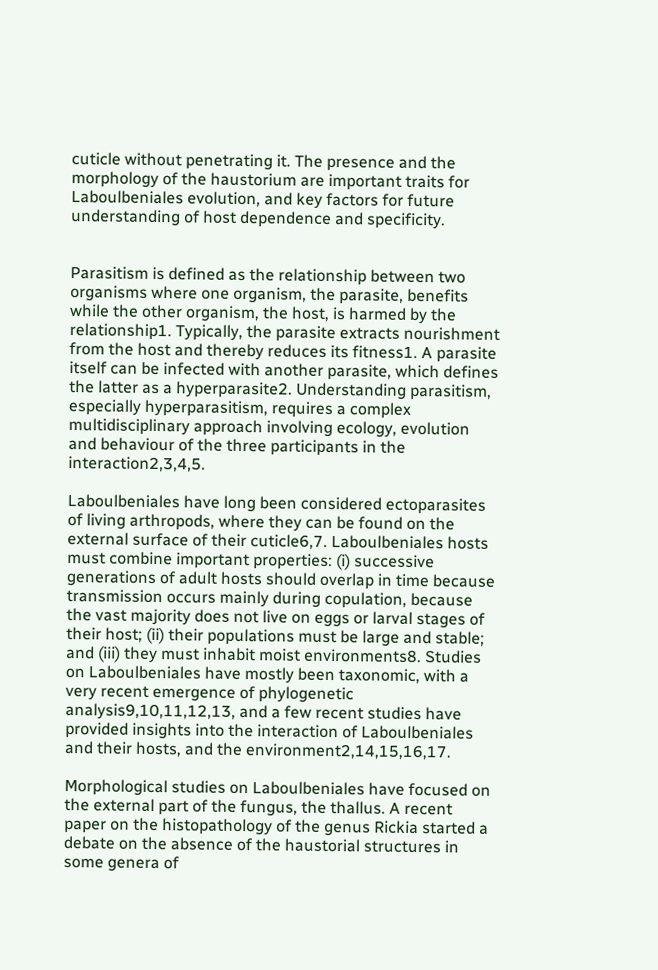cuticle without penetrating it. The presence and the morphology of the haustorium are important traits for Laboulbeniales evolution, and key factors for future understanding of host dependence and specificity.


Parasitism is defined as the relationship between two organisms where one organism, the parasite, benefits while the other organism, the host, is harmed by the relationship1. Typically, the parasite extracts nourishment from the host and thereby reduces its fitness1. A parasite itself can be infected with another parasite, which defines the latter as a hyperparasite2. Understanding parasitism, especially hyperparasitism, requires a complex multidisciplinary approach involving ecology, evolution and behaviour of the three participants in the interaction2,3,4,5.

Laboulbeniales have long been considered ectoparasites of living arthropods, where they can be found on the external surface of their cuticle6,7. Laboulbeniales hosts must combine important properties: (i) successive generations of adult hosts should overlap in time because transmission occurs mainly during copulation, because the vast majority does not live on eggs or larval stages of their host; (ii) their populations must be large and stable; and (iii) they must inhabit moist environments8. Studies on Laboulbeniales have mostly been taxonomic, with a very recent emergence of phylogenetic analysis9,10,11,12,13, and a few recent studies have provided insights into the interaction of Laboulbeniales and their hosts, and the environment2,14,15,16,17.

Morphological studies on Laboulbeniales have focused on the external part of the fungus, the thallus. A recent paper on the histopathology of the genus Rickia started a debate on the absence of the haustorial structures in some genera of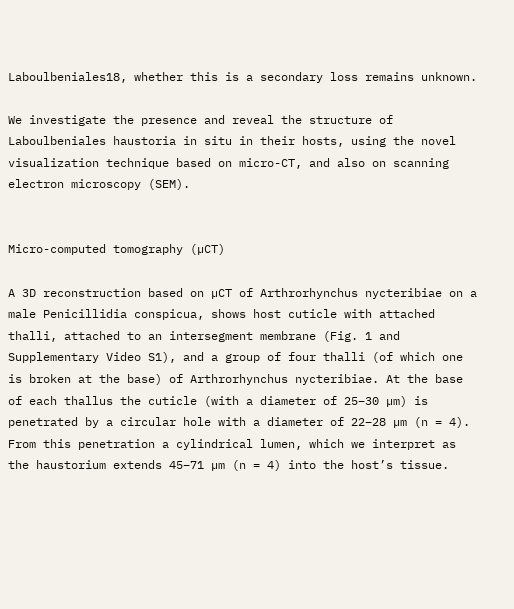Laboulbeniales18, whether this is a secondary loss remains unknown.

We investigate the presence and reveal the structure of Laboulbeniales haustoria in situ in their hosts, using the novel visualization technique based on micro-CT, and also on scanning electron microscopy (SEM).


Micro-computed tomography (µCT)

A 3D reconstruction based on µCT of Arthrorhynchus nycteribiae on a male Penicillidia conspicua, shows host cuticle with attached thalli, attached to an intersegment membrane (Fig. 1 and Supplementary Video S1), and a group of four thalli (of which one is broken at the base) of Arthrorhynchus nycteribiae. At the base of each thallus the cuticle (with a diameter of 25–30 µm) is penetrated by a circular hole with a diameter of 22–28 µm (n = 4). From this penetration a cylindrical lumen, which we interpret as the haustorium extends 45–71 µm (n = 4) into the host’s tissue.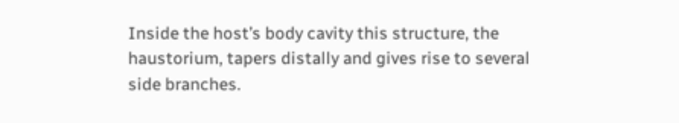Inside the host’s body cavity this structure, the haustorium, tapers distally and gives rise to several side branches.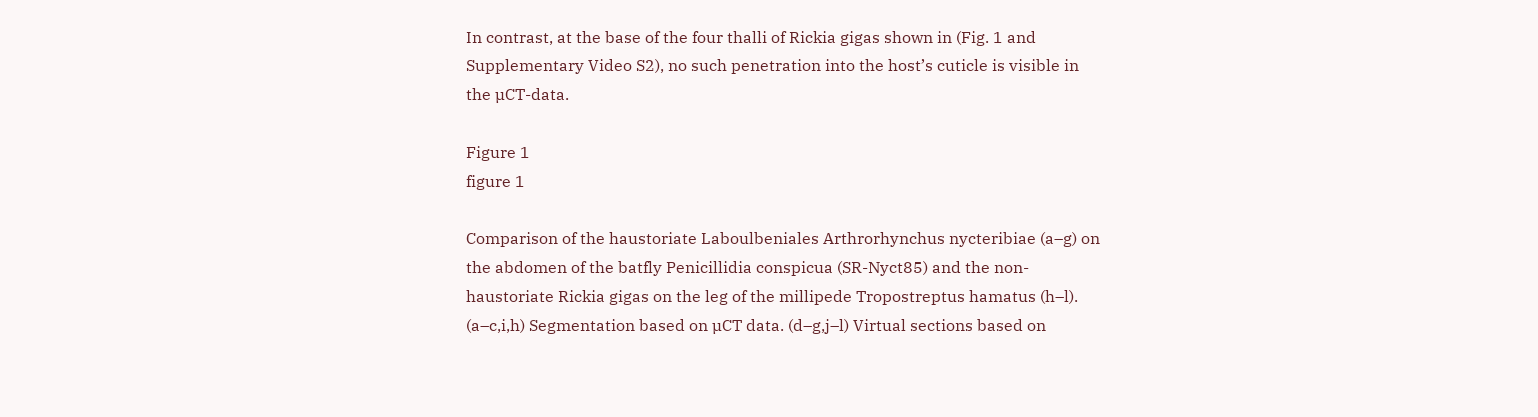In contrast, at the base of the four thalli of Rickia gigas shown in (Fig. 1 and Supplementary Video S2), no such penetration into the host’s cuticle is visible in the µCT-data.

Figure 1
figure 1

Comparison of the haustoriate Laboulbeniales Arthrorhynchus nycteribiae (a–g) on the abdomen of the batfly Penicillidia conspicua (SR-Nyct85) and the non-haustoriate Rickia gigas on the leg of the millipede Tropostreptus hamatus (h–l). (a–c,i,h) Segmentation based on µCT data. (d–g,j–l) Virtual sections based on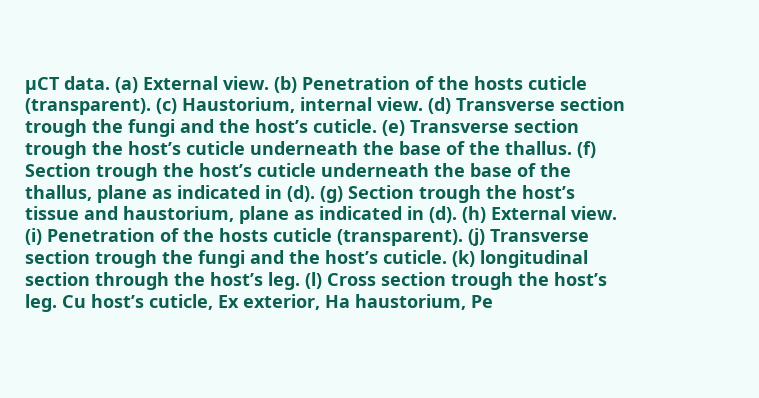µCT data. (a) External view. (b) Penetration of the hosts cuticle (transparent). (c) Haustorium, internal view. (d) Transverse section trough the fungi and the host’s cuticle. (e) Transverse section trough the host’s cuticle underneath the base of the thallus. (f) Section trough the host’s cuticle underneath the base of the thallus, plane as indicated in (d). (g) Section trough the host’s tissue and haustorium, plane as indicated in (d). (h) External view. (i) Penetration of the hosts cuticle (transparent). (j) Transverse section trough the fungi and the host’s cuticle. (k) longitudinal section through the host’s leg. (l) Cross section trough the host’s leg. Cu host’s cuticle, Ex exterior, Ha haustorium, Pe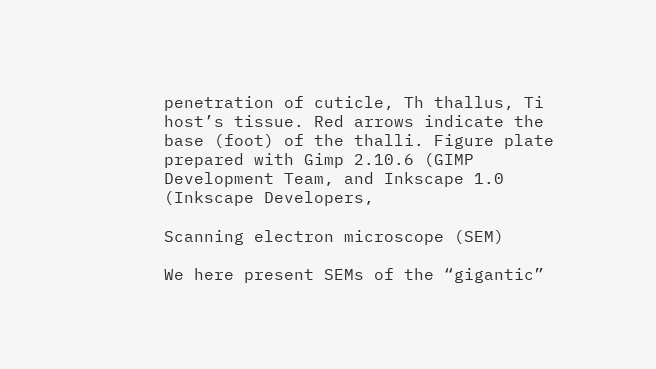penetration of cuticle, Th thallus, Ti host’s tissue. Red arrows indicate the base (foot) of the thalli. Figure plate prepared with Gimp 2.10.6 (GIMP Development Team, and Inkscape 1.0 (Inkscape Developers,

Scanning electron microscope (SEM)

We here present SEMs of the “gigantic”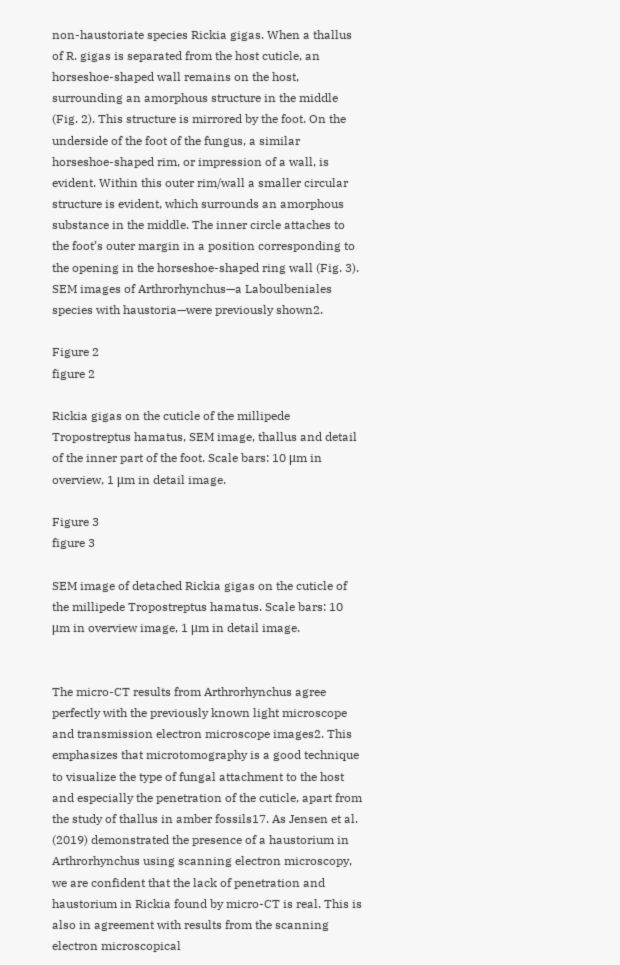non-haustoriate species Rickia gigas. When a thallus of R. gigas is separated from the host cuticle, an horseshoe-shaped wall remains on the host, surrounding an amorphous structure in the middle (Fig. 2). This structure is mirrored by the foot. On the underside of the foot of the fungus, a similar horseshoe-shaped rim, or impression of a wall, is evident. Within this outer rim/wall a smaller circular structure is evident, which surrounds an amorphous substance in the middle. The inner circle attaches to the foot’s outer margin in a position corresponding to the opening in the horseshoe-shaped ring wall (Fig. 3). SEM images of Arthrorhynchus—a Laboulbeniales species with haustoria—were previously shown2.

Figure 2
figure 2

Rickia gigas on the cuticle of the millipede Tropostreptus hamatus, SEM image, thallus and detail of the inner part of the foot. Scale bars: 10 μm in overview, 1 μm in detail image.

Figure 3
figure 3

SEM image of detached Rickia gigas on the cuticle of the millipede Tropostreptus hamatus. Scale bars: 10 μm in overview image, 1 μm in detail image.


The micro-CT results from Arthrorhynchus agree perfectly with the previously known light microscope and transmission electron microscope images2. This emphasizes that microtomography is a good technique to visualize the type of fungal attachment to the host and especially the penetration of the cuticle, apart from the study of thallus in amber fossils17. As Jensen et al. (2019) demonstrated the presence of a haustorium in Arthrorhynchus using scanning electron microscopy, we are confident that the lack of penetration and haustorium in Rickia found by micro-CT is real. This is also in agreement with results from the scanning electron microscopical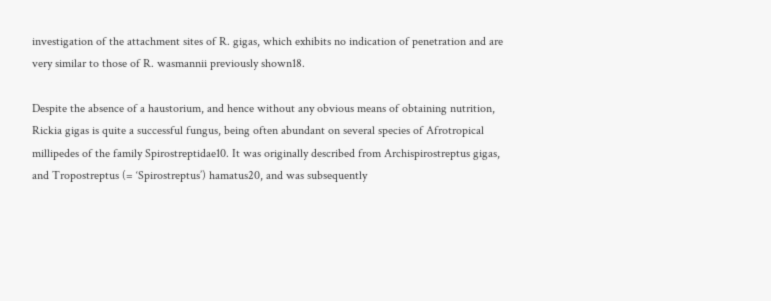investigation of the attachment sites of R. gigas, which exhibits no indication of penetration and are very similar to those of R. wasmannii previously shown18.

Despite the absence of a haustorium, and hence without any obvious means of obtaining nutrition, Rickia gigas is quite a successful fungus, being often abundant on several species of Afrotropical millipedes of the family Spirostreptidae10. It was originally described from Archispirostreptus gigas, and Tropostreptus (= ‘Spirostreptus’) hamatus20, and was subsequently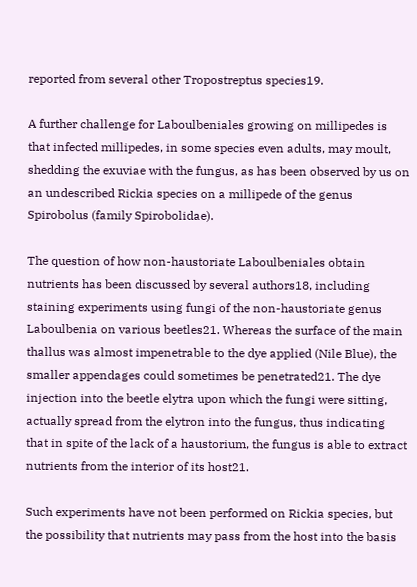reported from several other Tropostreptus species19.

A further challenge for Laboulbeniales growing on millipedes is that infected millipedes, in some species even adults, may moult, shedding the exuviae with the fungus, as has been observed by us on an undescribed Rickia species on a millipede of the genus Spirobolus (family Spirobolidae).

The question of how non-haustoriate Laboulbeniales obtain nutrients has been discussed by several authors18, including staining experiments using fungi of the non-haustoriate genus Laboulbenia on various beetles21. Whereas the surface of the main thallus was almost impenetrable to the dye applied (Nile Blue), the smaller appendages could sometimes be penetrated21. The dye injection into the beetle elytra upon which the fungi were sitting, actually spread from the elytron into the fungus, thus indicating that in spite of the lack of a haustorium, the fungus is able to extract nutrients from the interior of its host21.

Such experiments have not been performed on Rickia species, but the possibility that nutrients may pass from the host into the basis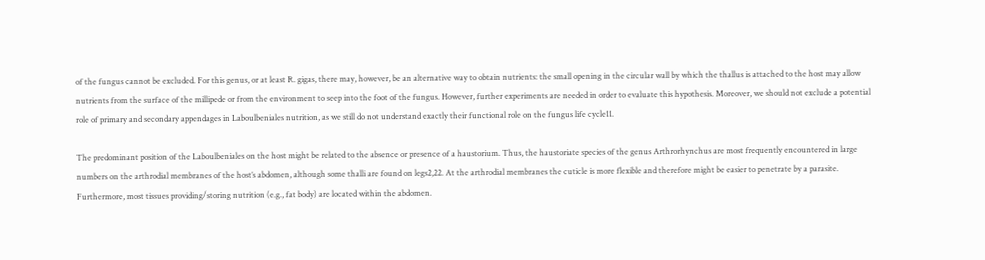of the fungus cannot be excluded. For this genus, or at least R. gigas, there may, however, be an alternative way to obtain nutrients: the small opening in the circular wall by which the thallus is attached to the host may allow nutrients from the surface of the millipede or from the environment to seep into the foot of the fungus. However, further experiments are needed in order to evaluate this hypothesis. Moreover, we should not exclude a potential role of primary and secondary appendages in Laboulbeniales nutrition, as we still do not understand exactly their functional role on the fungus life cycle11.

The predominant position of the Laboulbeniales on the host might be related to the absence or presence of a haustorium. Thus, the haustoriate species of the genus Arthrorhynchus are most frequently encountered in large numbers on the arthrodial membranes of the host’s abdomen, although some thalli are found on legs2,22. At the arthrodial membranes the cuticle is more flexible and therefore might be easier to penetrate by a parasite. Furthermore, most tissues providing/storing nutrition (e.g., fat body) are located within the abdomen.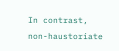In contrast, non-haustoriate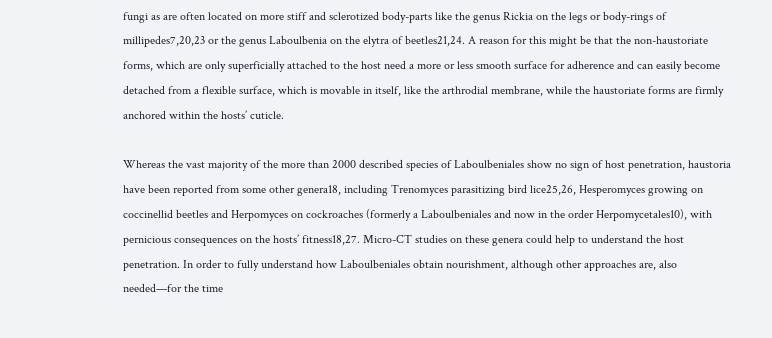fungi as are often located on more stiff and sclerotized body-parts like the genus Rickia on the legs or body-rings of millipedes7,20,23 or the genus Laboulbenia on the elytra of beetles21,24. A reason for this might be that the non-haustoriate forms, which are only superficially attached to the host need a more or less smooth surface for adherence and can easily become detached from a flexible surface, which is movable in itself, like the arthrodial membrane, while the haustoriate forms are firmly anchored within the hosts’ cuticle.

Whereas the vast majority of the more than 2000 described species of Laboulbeniales show no sign of host penetration, haustoria have been reported from some other genera18, including Trenomyces parasitizing bird lice25,26, Hesperomyces growing on coccinellid beetles and Herpomyces on cockroaches (formerly a Laboulbeniales and now in the order Herpomycetales10), with pernicious consequences on the hosts’ fitness18,27. Micro-CT studies on these genera could help to understand the host penetration. In order to fully understand how Laboulbeniales obtain nourishment, although other approaches are, also needed—for the time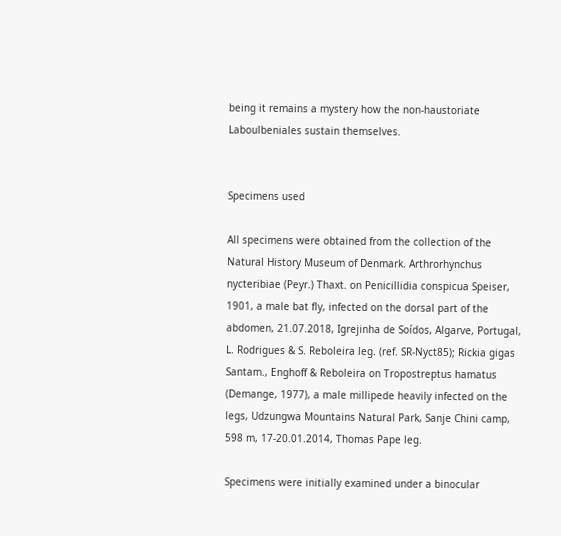being it remains a mystery how the non-haustoriate Laboulbeniales sustain themselves.


Specimens used

All specimens were obtained from the collection of the Natural History Museum of Denmark. Arthrorhynchus nycteribiae (Peyr.) Thaxt. on Penicillidia conspicua Speiser, 1901, a male bat fly, infected on the dorsal part of the abdomen, 21.07.2018, Igrejinha de Soídos, Algarve, Portugal, L. Rodrigues & S. Reboleira leg. (ref. SR-Nyct85); Rickia gigas Santam., Enghoff & Reboleira on Tropostreptus hamatus (Demange, 1977), a male millipede heavily infected on the legs, Udzungwa Mountains Natural Park, Sanje Chini camp, 598 m, 17-20.01.2014, Thomas Pape leg.

Specimens were initially examined under a binocular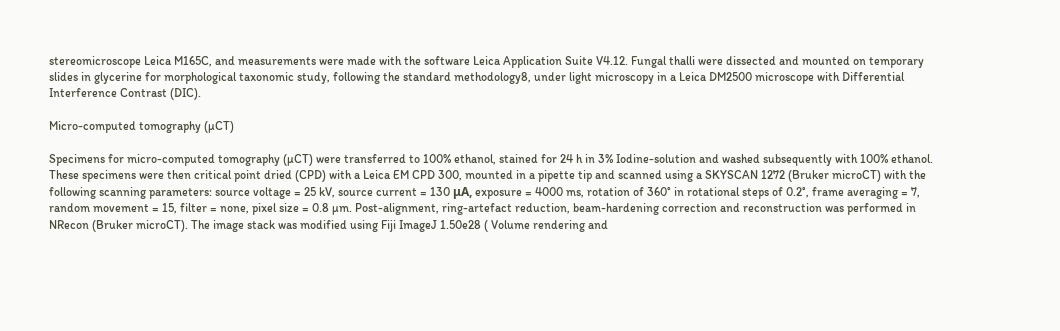stereomicroscope Leica M165C, and measurements were made with the software Leica Application Suite V4.12. Fungal thalli were dissected and mounted on temporary slides in glycerine for morphological taxonomic study, following the standard methodology8, under light microscopy in a Leica DM2500 microscope with Differential Interference Contrast (DIC).

Micro-computed tomography (µCT)

Specimens for micro-computed tomography (µCT) were transferred to 100% ethanol, stained for 24 h in 3% Iodine-solution and washed subsequently with 100% ethanol. These specimens were then critical point dried (CPD) with a Leica EM CPD 300, mounted in a pipette tip and scanned using a SKYSCAN 1272 (Bruker microCT) with the following scanning parameters: source voltage = 25 kV, source current = 130 μA, exposure = 4000 ms, rotation of 360° in rotational steps of 0.2°, frame averaging = 7, random movement = 15, filter = none, pixel size = 0.8 µm. Post-alignment, ring-artefact reduction, beam-hardening correction and reconstruction was performed in NRecon (Bruker microCT). The image stack was modified using Fiji ImageJ 1.50e28 ( Volume rendering and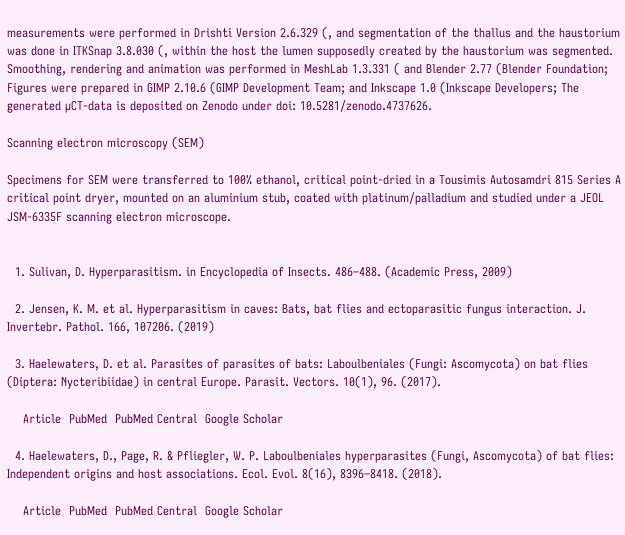measurements were performed in Drishti Version 2.6.329 (, and segmentation of the thallus and the haustorium was done in ITKSnap 3.8.030 (, within the host the lumen supposedly created by the haustorium was segmented. Smoothing, rendering and animation was performed in MeshLab 1.3.331 ( and Blender 2.77 (Blender Foundation; Figures were prepared in GIMP 2.10.6 (GIMP Development Team; and Inkscape 1.0 (Inkscape Developers; The generated µCT-data is deposited on Zenodo under doi: 10.5281/zenodo.4737626.

Scanning electron microscopy (SEM)

Specimens for SEM were transferred to 100% ethanol, critical point-dried in a Tousimis Autosamdri 815 Series A critical point dryer, mounted on an aluminium stub, coated with platinum/palladium and studied under a JEOL JSM-6335F scanning electron microscope.


  1. Sulivan, D. Hyperparasitism. in Encyclopedia of Insects. 486–488. (Academic Press, 2009)

  2. Jensen, K. M. et al. Hyperparasitism in caves: Bats, bat flies and ectoparasitic fungus interaction. J. Invertebr. Pathol. 166, 107206. (2019)

  3. Haelewaters, D. et al. Parasites of parasites of bats: Laboulbeniales (Fungi: Ascomycota) on bat flies (Diptera: Nycteribiidae) in central Europe. Parasit. Vectors. 10(1), 96. (2017).

    Article  PubMed  PubMed Central  Google Scholar

  4. Haelewaters, D., Page, R. & Pfliegler, W. P. Laboulbeniales hyperparasites (Fungi, Ascomycota) of bat flies: Independent origins and host associations. Ecol. Evol. 8(16), 8396–8418. (2018).

    Article  PubMed  PubMed Central  Google Scholar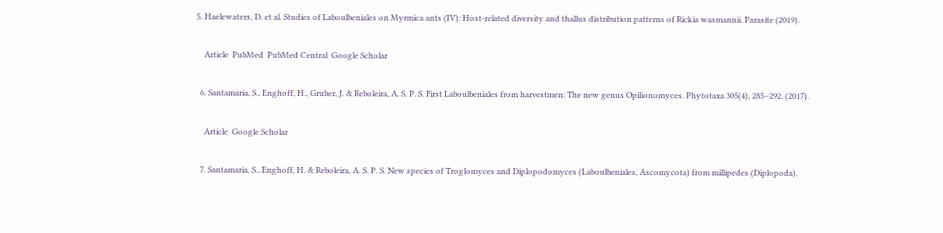5. Haelewaters, D. et al. Studies of Laboulbeniales on Myrmica ants (IV): Host-related diversity and thallus distribution patterns of Rickia wasmannii. Parasite (2019).

    Article  PubMed  PubMed Central  Google Scholar

  6. Santamaria, S., Enghoff, H., Gruber, J. & Reboleira, A. S. P. S. First Laboulbeniales from harvestmen: The new genus Opilionomyces. Phytotaxa 305(4), 285–292. (2017).

    Article  Google Scholar

  7. Santamaria, S., Enghoff, H. & Reboleira, A. S. P. S. New species of Troglomyces and Diplopodomyces (Laboulbeniales, Ascomycota) from millipedes (Diplopoda).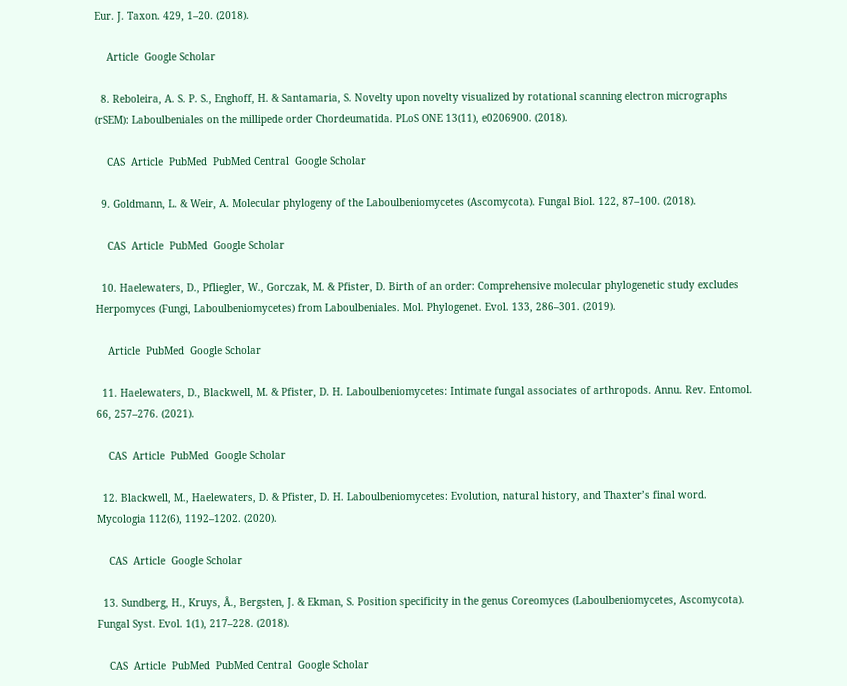Eur. J. Taxon. 429, 1–20. (2018).

    Article  Google Scholar

  8. Reboleira, A. S. P. S., Enghoff, H. & Santamaria, S. Novelty upon novelty visualized by rotational scanning electron micrographs (rSEM): Laboulbeniales on the millipede order Chordeumatida. PLoS ONE 13(11), e0206900. (2018).

    CAS  Article  PubMed  PubMed Central  Google Scholar

  9. Goldmann, L. & Weir, A. Molecular phylogeny of the Laboulbeniomycetes (Ascomycota). Fungal Biol. 122, 87–100. (2018).

    CAS  Article  PubMed  Google Scholar

  10. Haelewaters, D., Pfliegler, W., Gorczak, M. & Pfister, D. Birth of an order: Comprehensive molecular phylogenetic study excludes Herpomyces (Fungi, Laboulbeniomycetes) from Laboulbeniales. Mol. Phylogenet. Evol. 133, 286–301. (2019).

    Article  PubMed  Google Scholar

  11. Haelewaters, D., Blackwell, M. & Pfister, D. H. Laboulbeniomycetes: Intimate fungal associates of arthropods. Annu. Rev. Entomol. 66, 257–276. (2021).

    CAS  Article  PubMed  Google Scholar

  12. Blackwell, M., Haelewaters, D. & Pfister, D. H. Laboulbeniomycetes: Evolution, natural history, and Thaxter’s final word. Mycologia 112(6), 1192–1202. (2020).

    CAS  Article  Google Scholar

  13. Sundberg, H., Kruys, Å., Bergsten, J. & Ekman, S. Position specificity in the genus Coreomyces (Laboulbeniomycetes, Ascomycota). Fungal Syst. Evol. 1(1), 217–228. (2018).

    CAS  Article  PubMed  PubMed Central  Google Scholar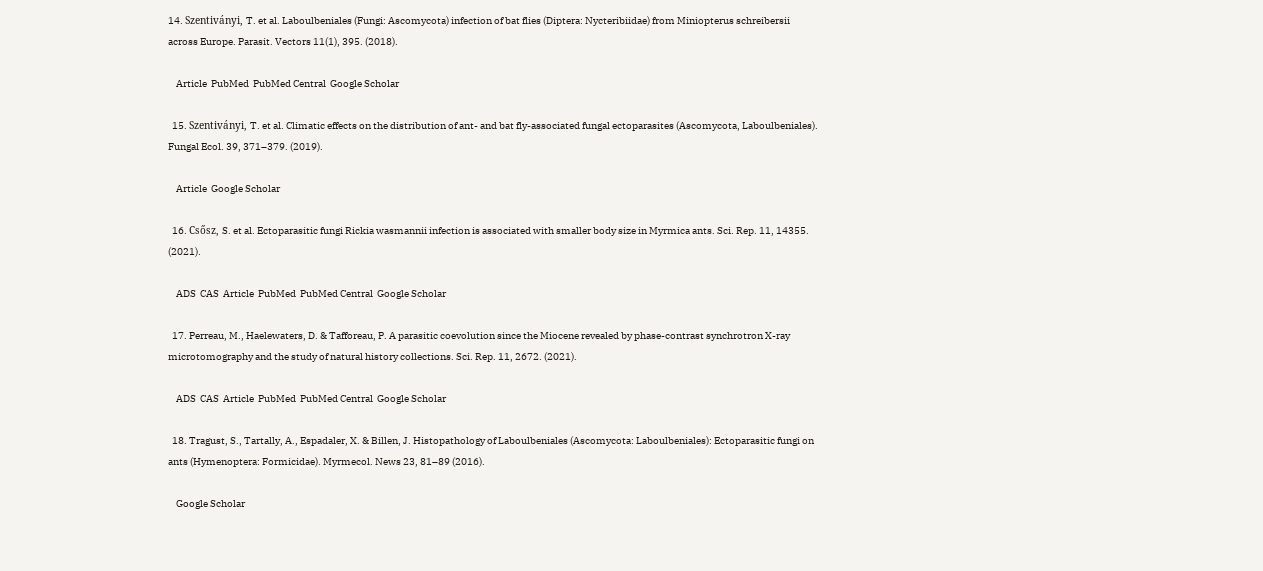14. Szentiványi, T. et al. Laboulbeniales (Fungi: Ascomycota) infection of bat flies (Diptera: Nycteribiidae) from Miniopterus schreibersii across Europe. Parasit. Vectors 11(1), 395. (2018).

    Article  PubMed  PubMed Central  Google Scholar

  15. Szentiványi, T. et al. Climatic effects on the distribution of ant- and bat fly-associated fungal ectoparasites (Ascomycota, Laboulbeniales). Fungal Ecol. 39, 371–379. (2019).

    Article  Google Scholar

  16. Csősz, S. et al. Ectoparasitic fungi Rickia wasmannii infection is associated with smaller body size in Myrmica ants. Sci. Rep. 11, 14355. (2021).

    ADS  CAS  Article  PubMed  PubMed Central  Google Scholar

  17. Perreau, M., Haelewaters, D. & Tafforeau, P. A parasitic coevolution since the Miocene revealed by phase-contrast synchrotron X-ray microtomography and the study of natural history collections. Sci. Rep. 11, 2672. (2021).

    ADS  CAS  Article  PubMed  PubMed Central  Google Scholar

  18. Tragust, S., Tartally, A., Espadaler, X. & Billen, J. Histopathology of Laboulbeniales (Ascomycota: Laboulbeniales): Ectoparasitic fungi on ants (Hymenoptera: Formicidae). Myrmecol. News 23, 81–89 (2016).

    Google Scholar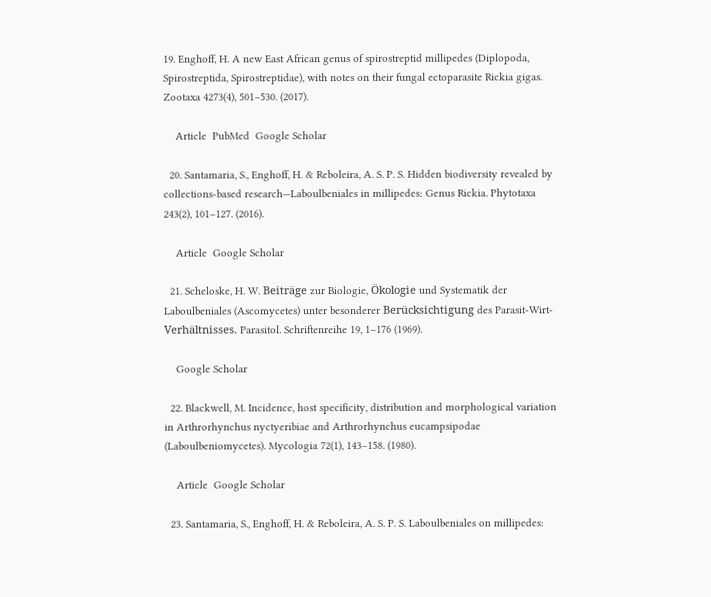19. Enghoff, H. A new East African genus of spirostreptid millipedes (Diplopoda, Spirostreptida, Spirostreptidae), with notes on their fungal ectoparasite Rickia gigas. Zootaxa 4273(4), 501–530. (2017).

    Article  PubMed  Google Scholar

  20. Santamaria, S., Enghoff, H. & Reboleira, A. S. P. S. Hidden biodiversity revealed by collections-based research—Laboulbeniales in millipedes: Genus Rickia. Phytotaxa 243(2), 101–127. (2016).

    Article  Google Scholar

  21. Scheloske, H. W. Beiträge zur Biologie, Ökologie und Systematik der Laboulbeniales (Ascomycetes) unter besonderer Berücksichtigung des Parasit-Wirt-Verhältnisses. Parasitol. Schriftenreihe 19, 1–176 (1969).

    Google Scholar

  22. Blackwell, M. Incidence, host specificity, distribution and morphological variation in Arthrorhynchus nyctyeribiae and Arthrorhynchus eucampsipodae (Laboulbeniomycetes). Mycologia 72(1), 143–158. (1980).

    Article  Google Scholar

  23. Santamaria, S., Enghoff, H. & Reboleira, A. S. P. S. Laboulbeniales on millipedes: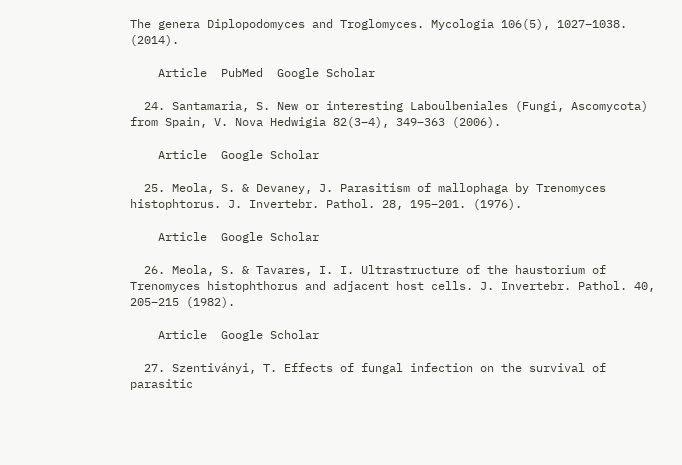The genera Diplopodomyces and Troglomyces. Mycologia 106(5), 1027–1038. (2014).

    Article  PubMed  Google Scholar

  24. Santamaria, S. New or interesting Laboulbeniales (Fungi, Ascomycota) from Spain, V. Nova Hedwigia 82(3–4), 349–363 (2006).

    Article  Google Scholar

  25. Meola, S. & Devaney, J. Parasitism of mallophaga by Trenomyces histophtorus. J. Invertebr. Pathol. 28, 195–201. (1976).

    Article  Google Scholar

  26. Meola, S. & Tavares, I. I. Ultrastructure of the haustorium of Trenomyces histophthorus and adjacent host cells. J. Invertebr. Pathol. 40, 205–215 (1982).

    Article  Google Scholar

  27. Szentiványi, T. Effects of fungal infection on the survival of parasitic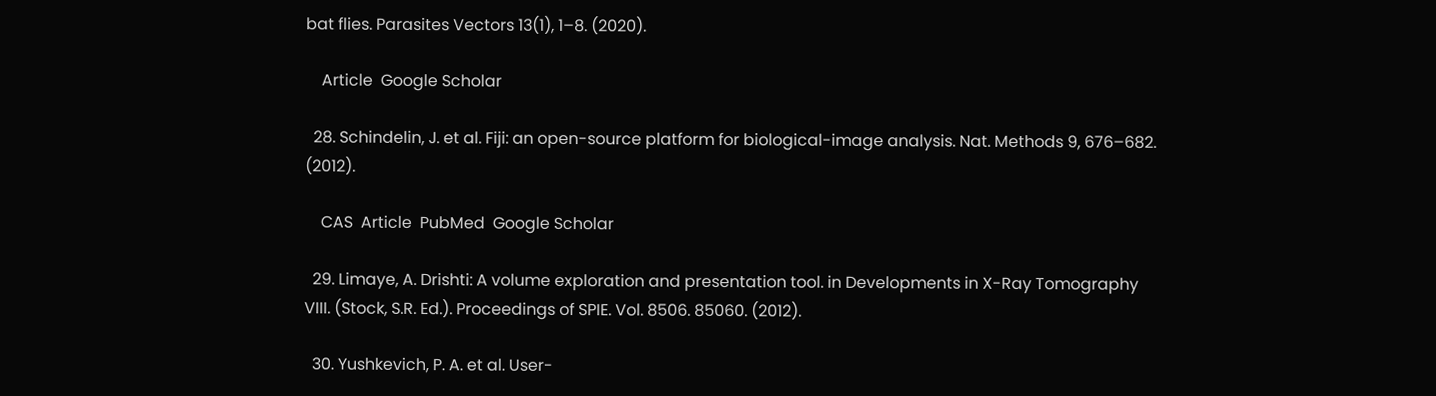bat flies. Parasites Vectors 13(1), 1–8. (2020).

    Article  Google Scholar

  28. Schindelin, J. et al. Fiji: an open-source platform for biological-image analysis. Nat. Methods 9, 676–682. (2012).

    CAS  Article  PubMed  Google Scholar

  29. Limaye, A. Drishti: A volume exploration and presentation tool. in Developments in X-Ray Tomography VIII. (Stock, S.R. Ed.). Proceedings of SPIE. Vol. 8506. 85060. (2012).

  30. Yushkevich, P. A. et al. User-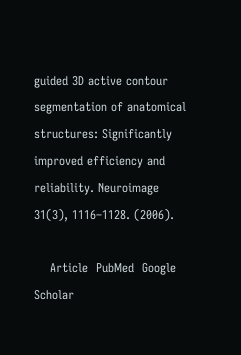guided 3D active contour segmentation of anatomical structures: Significantly improved efficiency and reliability. Neuroimage 31(3), 1116–1128. (2006).

    Article  PubMed  Google Scholar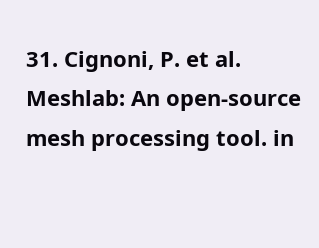31. Cignoni, P. et al. Meshlab: An open-source mesh processing tool. in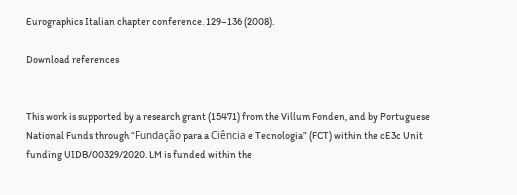Eurographics Italian chapter conference. 129–136 (2008).

Download references


This work is supported by a research grant (15471) from the Villum Fonden, and by Portuguese National Funds through “Fundação para a Ciência e Tecnologia” (FCT) within the cE3c Unit funding UIDB/00329/2020. LM is funded within the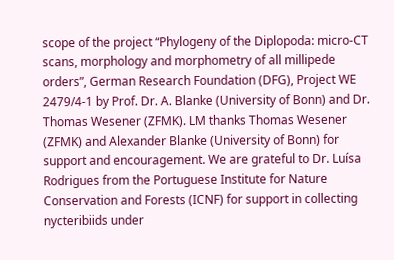scope of the project “Phylogeny of the Diplopoda: micro-CT scans, morphology and morphometry of all millipede orders”, German Research Foundation (DFG), Project WE 2479/4-1 by Prof. Dr. A. Blanke (University of Bonn) and Dr. Thomas Wesener (ZFMK). LM thanks Thomas Wesener (ZFMK) and Alexander Blanke (University of Bonn) for support and encouragement. We are grateful to Dr. Luísa Rodrigues from the Portuguese Institute for Nature Conservation and Forests (ICNF) for support in collecting nycteribiids under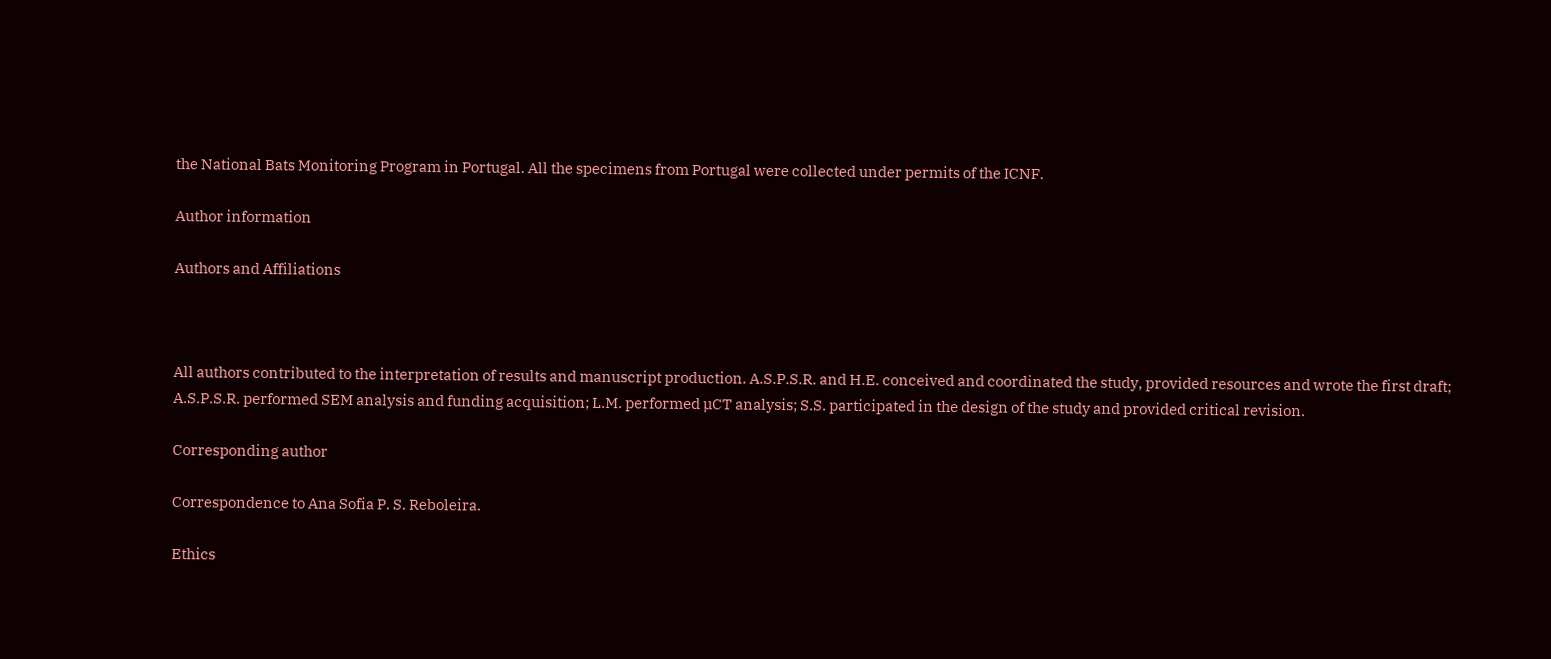the National Bats Monitoring Program in Portugal. All the specimens from Portugal were collected under permits of the ICNF.

Author information

Authors and Affiliations



All authors contributed to the interpretation of results and manuscript production. A.S.P.S.R. and H.E. conceived and coordinated the study, provided resources and wrote the first draft; A.S.P.S.R. performed SEM analysis and funding acquisition; L.M. performed µCT analysis; S.S. participated in the design of the study and provided critical revision.

Corresponding author

Correspondence to Ana Sofia P. S. Reboleira.

Ethics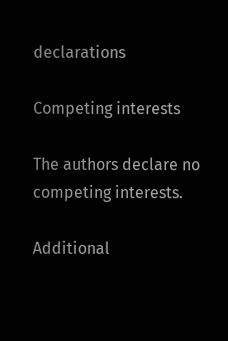declarations

Competing interests

The authors declare no competing interests.

Additional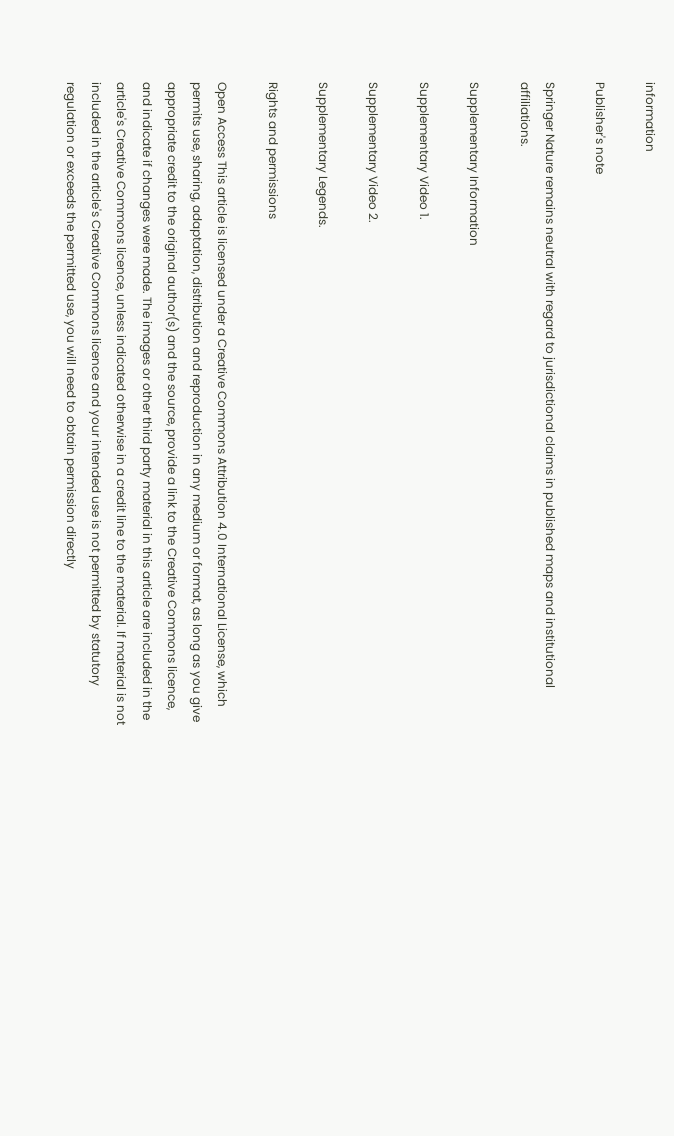information

Publisher's note

Springer Nature remains neutral with regard to jurisdictional claims in published maps and institutional affiliations.

Supplementary Information

Supplementary Video 1.

Supplementary Video 2.

Supplementary Legends.

Rights and permissions

Open Access This article is licensed under a Creative Commons Attribution 4.0 International License, which permits use, sharing, adaptation, distribution and reproduction in any medium or format, as long as you give appropriate credit to the original author(s) and the source, provide a link to the Creative Commons licence, and indicate if changes were made. The images or other third party material in this article are included in the article's Creative Commons licence, unless indicated otherwise in a credit line to the material. If material is not included in the article's Creative Commons licence and your intended use is not permitted by statutory regulation or exceeds the permitted use, you will need to obtain permission directly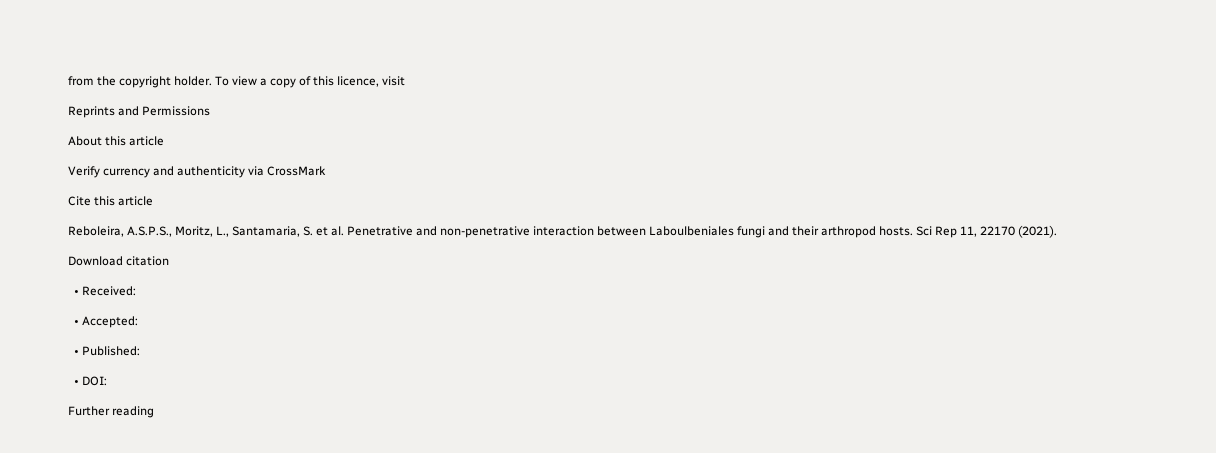from the copyright holder. To view a copy of this licence, visit

Reprints and Permissions

About this article

Verify currency and authenticity via CrossMark

Cite this article

Reboleira, A.S.P.S., Moritz, L., Santamaria, S. et al. Penetrative and non-penetrative interaction between Laboulbeniales fungi and their arthropod hosts. Sci Rep 11, 22170 (2021).

Download citation

  • Received:

  • Accepted:

  • Published:

  • DOI:

Further reading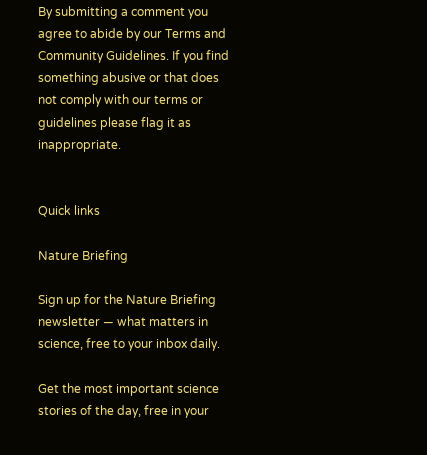By submitting a comment you agree to abide by our Terms and Community Guidelines. If you find something abusive or that does not comply with our terms or guidelines please flag it as inappropriate.


Quick links

Nature Briefing

Sign up for the Nature Briefing newsletter — what matters in science, free to your inbox daily.

Get the most important science stories of the day, free in your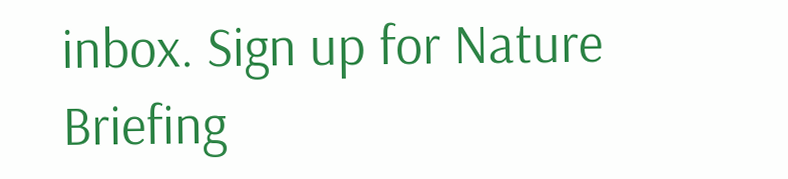inbox. Sign up for Nature Briefing